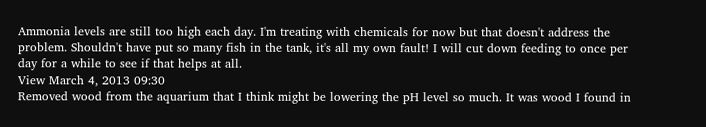Ammonia levels are still too high each day. I'm treating with chemicals for now but that doesn't address the problem. Shouldn't have put so many fish in the tank, it's all my own fault! I will cut down feeding to once per day for a while to see if that helps at all.
View March 4, 2013 09:30
Removed wood from the aquarium that I think might be lowering the pH level so much. It was wood I found in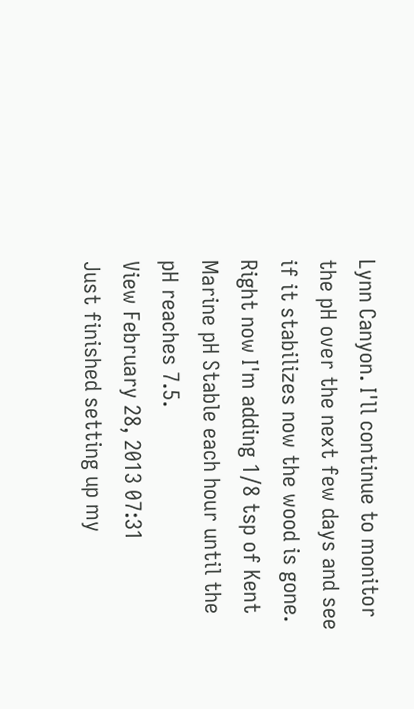Lynn Canyon. I'll continue to monitor the pH over the next few days and see if it stabilizes now the wood is gone. Right now I'm adding 1/8 tsp of Kent Marine pH Stable each hour until the pH reaches 7.5.
View February 28, 2013 07:31
Just finished setting up my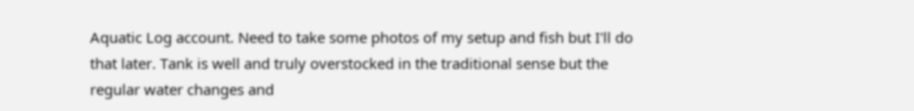Aquatic Log account. Need to take some photos of my setup and fish but I'll do that later. Tank is well and truly overstocked in the traditional sense but the regular water changes and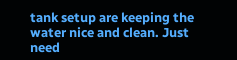tank setup are keeping the water nice and clean. Just need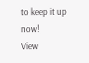to keep it up now!
View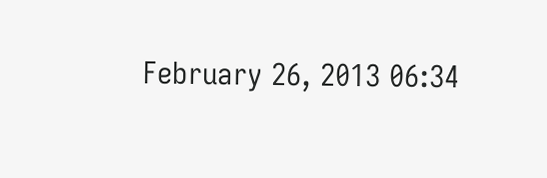February 26, 2013 06:34